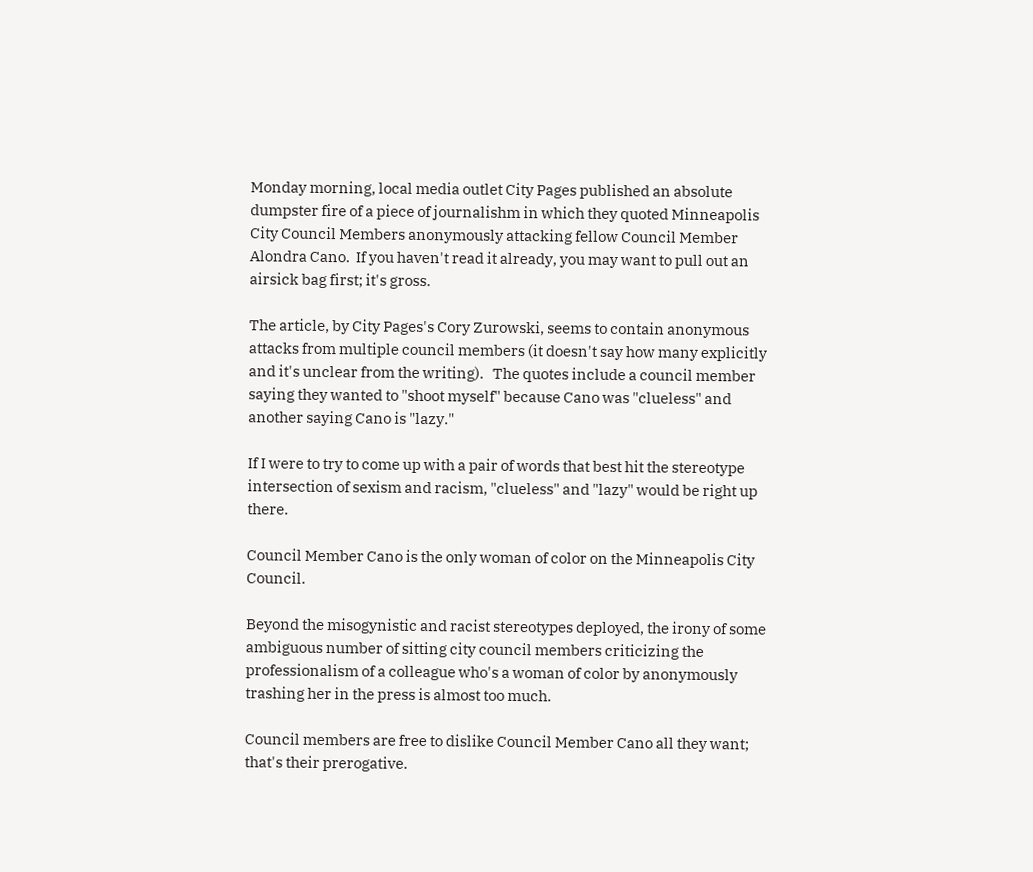Monday morning, local media outlet City Pages published an absolute dumpster fire of a piece of journalishm in which they quoted Minneapolis City Council Members anonymously attacking fellow Council Member Alondra Cano.  If you haven't read it already, you may want to pull out an airsick bag first; it's gross.

The article, by City Pages's Cory Zurowski, seems to contain anonymous attacks from multiple council members (it doesn't say how many explicitly and it's unclear from the writing).   The quotes include a council member saying they wanted to "shoot myself" because Cano was "clueless" and another saying Cano is "lazy."

If I were to try to come up with a pair of words that best hit the stereotype intersection of sexism and racism, "clueless" and "lazy" would be right up there.

Council Member Cano is the only woman of color on the Minneapolis City Council.

Beyond the misogynistic and racist stereotypes deployed, the irony of some ambiguous number of sitting city council members criticizing the professionalism of a colleague who's a woman of color by anonymously trashing her in the press is almost too much.

Council members are free to dislike Council Member Cano all they want; that's their prerogative.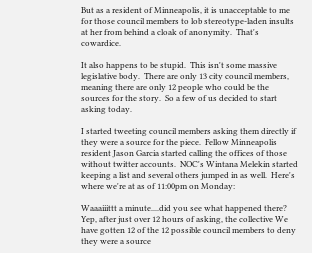But as a resident of Minneapolis, it is unacceptable to me for those council members to lob stereotype-laden insults at her from behind a cloak of anonymity.  That's cowardice.

It also happens to be stupid.  This isn't some massive legislative body.  There are only 13 city council members, meaning there are only 12 people who could be the sources for the story.  So a few of us decided to start asking today.

I started tweeting council members asking them directly if they were a source for the piece.  Fellow Minneapolis resident Jason Garcia started calling the offices of those without twitter accounts.  NOC's Wintana Melekin started keeping a list and several others jumped in as well.  Here's where we're at as of 11:00pm on Monday:

Waaaiiittt a minute....did you see what happened there?  Yep, after just over 12 hours of asking, the collective We have gotten 12 of the 12 possible council members to deny they were a source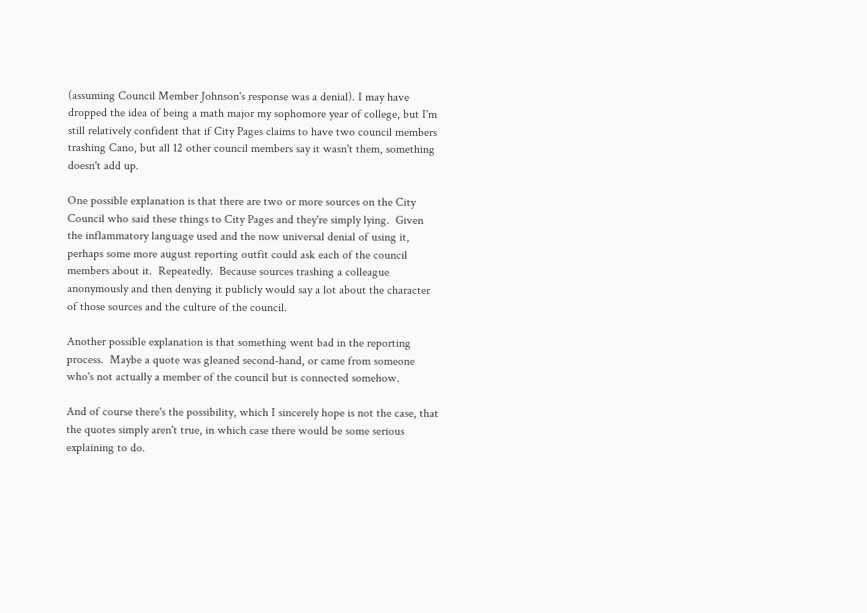(assuming Council Member Johnson's response was a denial). I may have dropped the idea of being a math major my sophomore year of college, but I'm still relatively confident that if City Pages claims to have two council members trashing Cano, but all 12 other council members say it wasn't them, something doesn't add up.

One possible explanation is that there are two or more sources on the City Council who said these things to City Pages and they're simply lying.  Given the inflammatory language used and the now universal denial of using it, perhaps some more august reporting outfit could ask each of the council members about it.  Repeatedly.  Because sources trashing a colleague anonymously and then denying it publicly would say a lot about the character of those sources and the culture of the council.

Another possible explanation is that something went bad in the reporting process.  Maybe a quote was gleaned second-hand, or came from someone who's not actually a member of the council but is connected somehow.

And of course there's the possibility, which I sincerely hope is not the case, that the quotes simply aren't true, in which case there would be some serious explaining to do.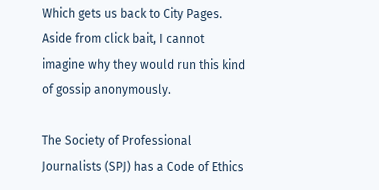Which gets us back to City Pages.  Aside from click bait, I cannot imagine why they would run this kind of gossip anonymously.

The Society of Professional Journalists (SPJ) has a Code of Ethics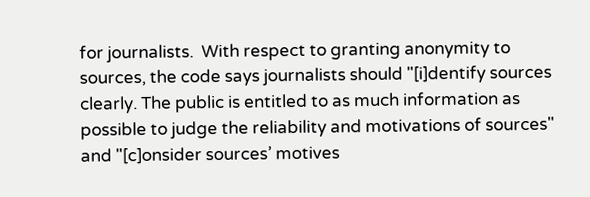for journalists.  With respect to granting anonymity to sources, the code says journalists should "[i]dentify sources clearly. The public is entitled to as much information as possible to judge the reliability and motivations of sources" and "[c]onsider sources’ motives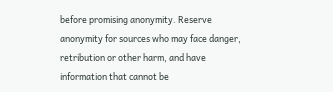before promising anonymity. Reserve anonymity for sources who may face danger, retribution or other harm, and have information that cannot be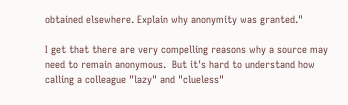obtained elsewhere. Explain why anonymity was granted."

I get that there are very compelling reasons why a source may need to remain anonymous.  But it's hard to understand how calling a colleague "lazy" and "clueless"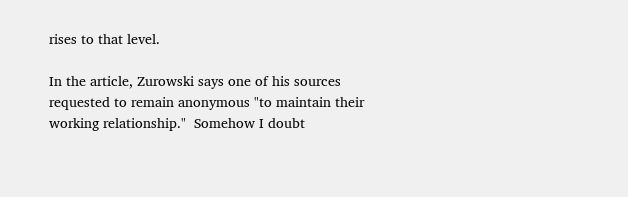rises to that level.

In the article, Zurowski says one of his sources requested to remain anonymous "to maintain their working relationship."  Somehow I doubt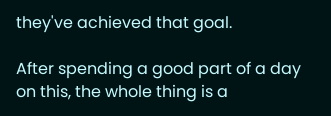they've achieved that goal.

After spending a good part of a day on this, the whole thing is a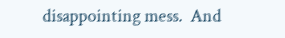disappointing mess.  And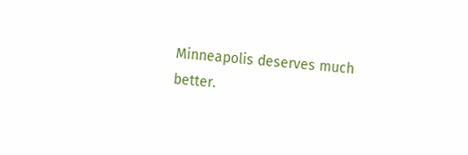Minneapolis deserves much better.